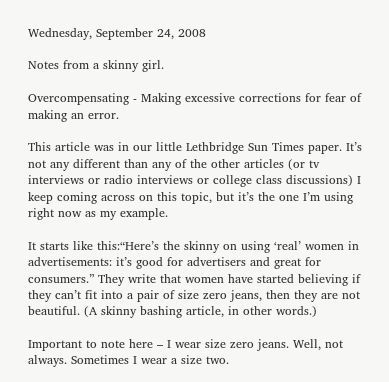Wednesday, September 24, 2008

Notes from a skinny girl.

Overcompensating - Making excessive corrections for fear of making an error.

This article was in our little Lethbridge Sun Times paper. It’s not any different than any of the other articles (or tv interviews or radio interviews or college class discussions) I keep coming across on this topic, but it’s the one I’m using right now as my example.

It starts like this:“Here’s the skinny on using ‘real’ women in advertisements: it’s good for advertisers and great for consumers.” They write that women have started believing if they can’t fit into a pair of size zero jeans, then they are not beautiful. (A skinny bashing article, in other words.)

Important to note here – I wear size zero jeans. Well, not always. Sometimes I wear a size two.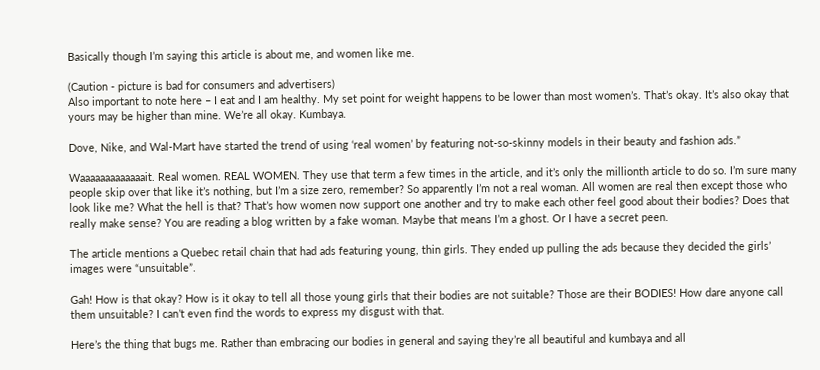Basically though I’m saying this article is about me, and women like me.

(Caution - picture is bad for consumers and advertisers)
Also important to note here – I eat and I am healthy. My set point for weight happens to be lower than most women’s. That’s okay. It’s also okay that yours may be higher than mine. We’re all okay. Kumbaya.

Dove, Nike, and Wal-Mart have started the trend of using ‘real women’ by featuring not-so-skinny models in their beauty and fashion ads.”

Waaaaaaaaaaaaait. Real women. REAL WOMEN. They use that term a few times in the article, and it’s only the millionth article to do so. I’m sure many people skip over that like it’s nothing, but I’m a size zero, remember? So apparently I’m not a real woman. All women are real then except those who look like me? What the hell is that? That’s how women now support one another and try to make each other feel good about their bodies? Does that really make sense? You are reading a blog written by a fake woman. Maybe that means I’m a ghost. Or I have a secret peen.

The article mentions a Quebec retail chain that had ads featuring young, thin girls. They ended up pulling the ads because they decided the girls’ images were “unsuitable”.

Gah! How is that okay? How is it okay to tell all those young girls that their bodies are not suitable? Those are their BODIES! How dare anyone call them unsuitable? I can’t even find the words to express my disgust with that.

Here’s the thing that bugs me. Rather than embracing our bodies in general and saying they’re all beautiful and kumbaya and all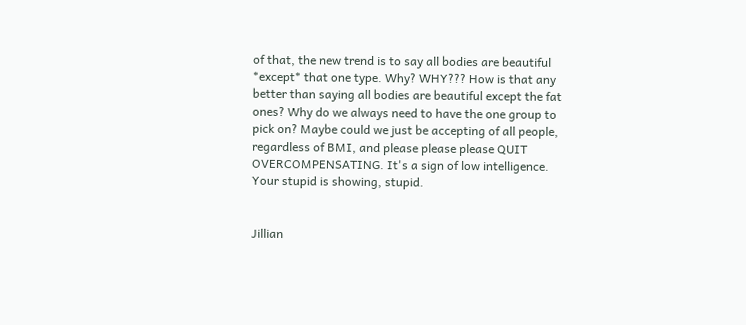of that, the new trend is to say all bodies are beautiful *except* that one type. Why? WHY??? How is that any better than saying all bodies are beautiful except the fat ones? Why do we always need to have the one group to pick on? Maybe could we just be accepting of all people, regardless of BMI, and please please please QUIT OVERCOMPENSATING. It's a sign of low intelligence. Your stupid is showing, stupid.


Jillian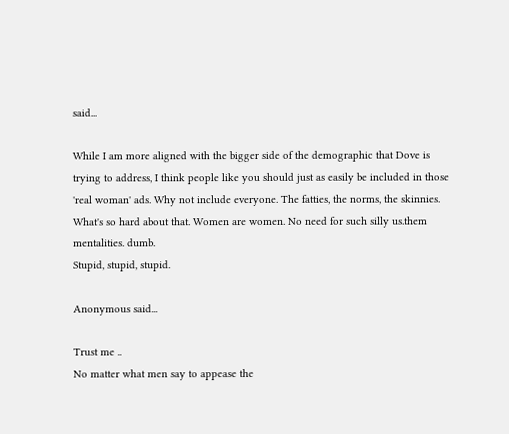said...

While I am more aligned with the bigger side of the demographic that Dove is trying to address, I think people like you should just as easily be included in those 'real woman' ads. Why not include everyone. The fatties, the norms, the skinnies. What's so hard about that. Women are women. No need for such silly us.them mentalities. dumb.
Stupid, stupid, stupid.

Anonymous said...

Trust me ..
No matter what men say to appease the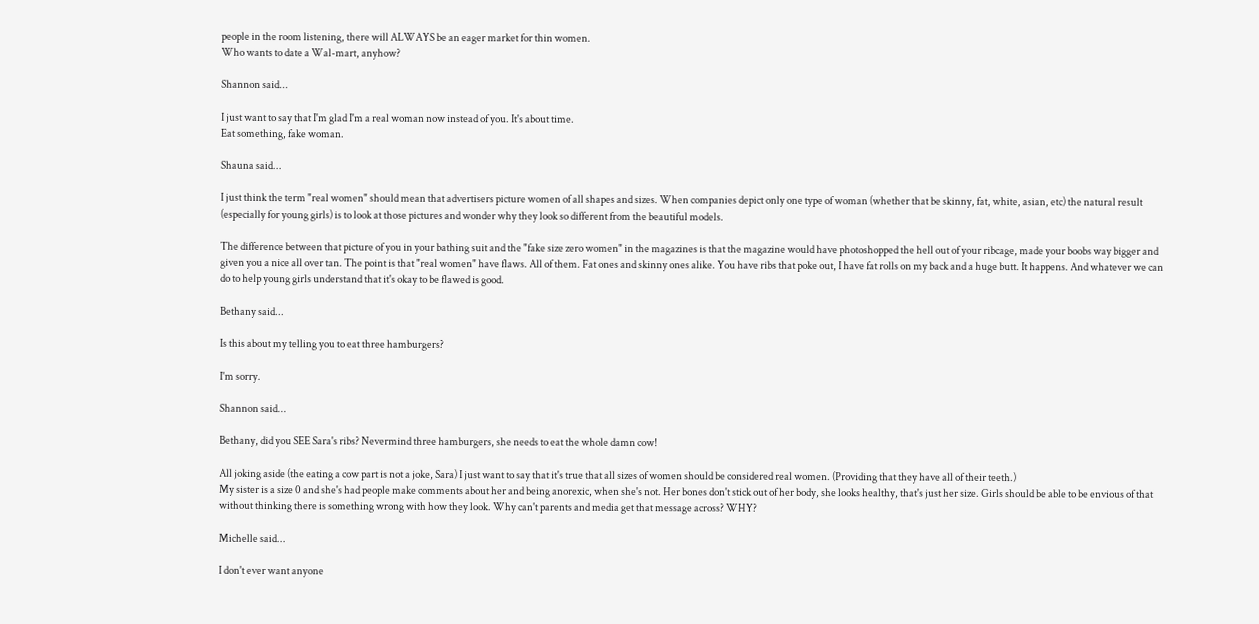people in the room listening, there will ALWAYS be an eager market for thin women.
Who wants to date a Wal-mart, anyhow?

Shannon said...

I just want to say that I'm glad I'm a real woman now instead of you. It's about time.
Eat something, fake woman.

Shauna said...

I just think the term "real women" should mean that advertisers picture women of all shapes and sizes. When companies depict only one type of woman (whether that be skinny, fat, white, asian, etc) the natural result (especially for young girls) is to look at those pictures and wonder why they look so different from the beautiful models.

The difference between that picture of you in your bathing suit and the "fake size zero women" in the magazines is that the magazine would have photoshopped the hell out of your ribcage, made your boobs way bigger and given you a nice all over tan. The point is that "real women" have flaws. All of them. Fat ones and skinny ones alike. You have ribs that poke out, I have fat rolls on my back and a huge butt. It happens. And whatever we can do to help young girls understand that it's okay to be flawed is good.

Bethany said...

Is this about my telling you to eat three hamburgers?

I'm sorry.

Shannon said...

Bethany, did you SEE Sara's ribs? Nevermind three hamburgers, she needs to eat the whole damn cow!

All joking aside (the eating a cow part is not a joke, Sara) I just want to say that it's true that all sizes of women should be considered real women. (Providing that they have all of their teeth.)
My sister is a size 0 and she's had people make comments about her and being anorexic, when she's not. Her bones don't stick out of her body, she looks healthy, that's just her size. Girls should be able to be envious of that without thinking there is something wrong with how they look. Why can't parents and media get that message across? WHY?

Michelle said...

I don't ever want anyone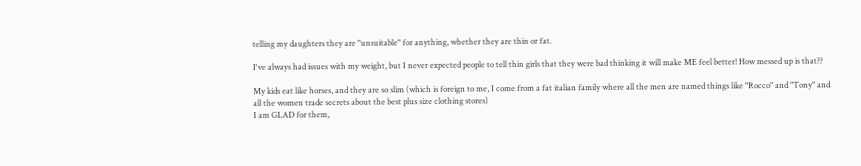telling my daughters they are "unsuitable" for anything, whether they are thin or fat.

I've always had issues with my weight, but I never expected people to tell thin girls that they were bad thinking it will make ME feel better! How messed up is that??

My kids eat like horses, and they are so slim (which is foreign to me, I come from a fat italian family where all the men are named things like "Rocco" and "Tony" and all the women trade secrets about the best plus size clothing stores)
I am GLAD for them,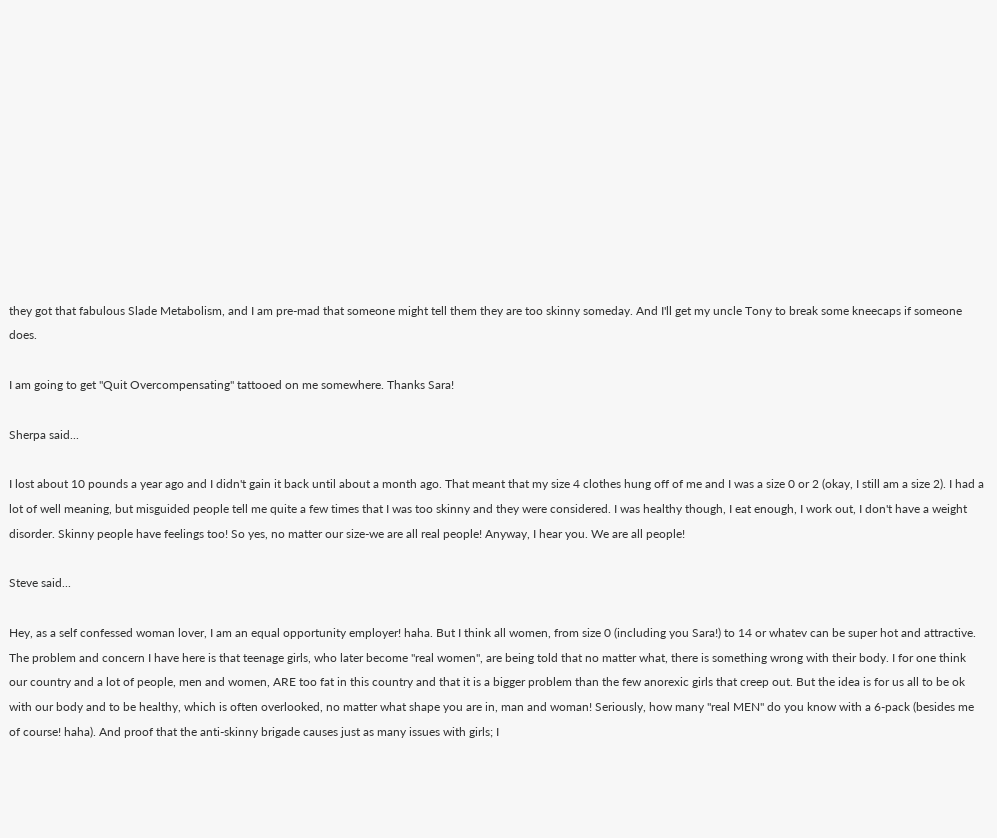they got that fabulous Slade Metabolism, and I am pre-mad that someone might tell them they are too skinny someday. And I'll get my uncle Tony to break some kneecaps if someone does.

I am going to get "Quit Overcompensating" tattooed on me somewhere. Thanks Sara!

Sherpa said...

I lost about 10 pounds a year ago and I didn't gain it back until about a month ago. That meant that my size 4 clothes hung off of me and I was a size 0 or 2 (okay, I still am a size 2). I had a lot of well meaning, but misguided people tell me quite a few times that I was too skinny and they were considered. I was healthy though, I eat enough, I work out, I don't have a weight disorder. Skinny people have feelings too! So yes, no matter our size-we are all real people! Anyway, I hear you. We are all people!

Steve said...

Hey, as a self confessed woman lover, I am an equal opportunity employer! haha. But I think all women, from size 0 (including you Sara!) to 14 or whatev can be super hot and attractive. The problem and concern I have here is that teenage girls, who later become "real women", are being told that no matter what, there is something wrong with their body. I for one think our country and a lot of people, men and women, ARE too fat in this country and that it is a bigger problem than the few anorexic girls that creep out. But the idea is for us all to be ok with our body and to be healthy, which is often overlooked, no matter what shape you are in, man and woman! Seriously, how many "real MEN" do you know with a 6-pack (besides me of course! haha). And proof that the anti-skinny brigade causes just as many issues with girls; I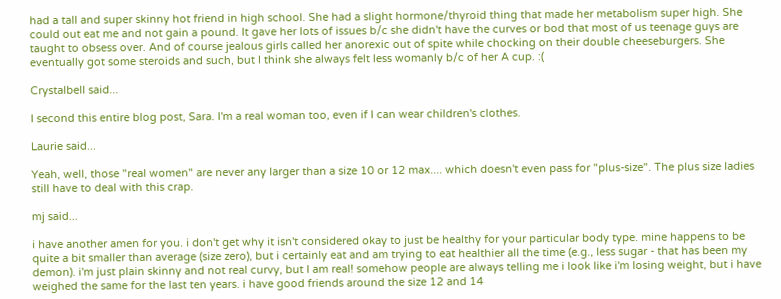had a tall and super skinny hot friend in high school. She had a slight hormone/thyroid thing that made her metabolism super high. She could out eat me and not gain a pound. It gave her lots of issues b/c she didn't have the curves or bod that most of us teenage guys are taught to obsess over. And of course jealous girls called her anorexic out of spite while chocking on their double cheeseburgers. She eventually got some steroids and such, but I think she always felt less womanly b/c of her A cup. :(

Crystalbell said...

I second this entire blog post, Sara. I'm a real woman too, even if I can wear children's clothes.

Laurie said...

Yeah, well, those "real women" are never any larger than a size 10 or 12 max.... which doesn't even pass for "plus-size". The plus size ladies still have to deal with this crap.

mj said...

i have another amen for you. i don't get why it isn't considered okay to just be healthy for your particular body type. mine happens to be quite a bit smaller than average (size zero), but i certainly eat and am trying to eat healthier all the time (e.g., less sugar - that has been my demon). i'm just plain skinny and not real curvy, but I am real! somehow people are always telling me i look like i'm losing weight, but i have weighed the same for the last ten years. i have good friends around the size 12 and 14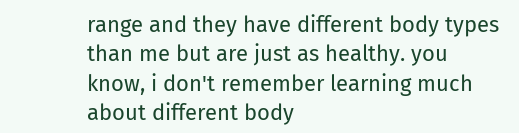range and they have different body types than me but are just as healthy. you know, i don't remember learning much about different body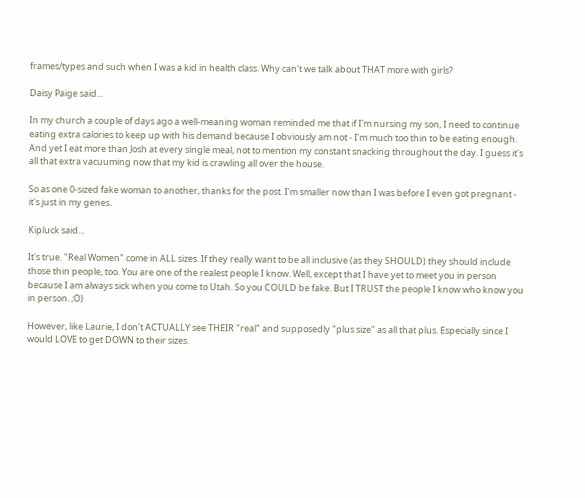frames/types and such when I was a kid in health class. Why can't we talk about THAT more with girls?

Daisy Paige said...

In my church a couple of days ago a well-meaning woman reminded me that if I'm nursing my son, I need to continue eating extra calories to keep up with his demand because I obviously am not - I'm much too thin to be eating enough. And yet I eat more than Josh at every single meal, not to mention my constant snacking throughout the day. I guess it's all that extra vacuuming now that my kid is crawling all over the house.

So as one 0-sized fake woman to another, thanks for the post. I'm smaller now than I was before I even got pregnant - it's just in my genes.

Kipluck said...

It's true. "Real Women" come in ALL sizes. If they really want to be all inclusive (as they SHOULD) they should include those thin people, too. You are one of the realest people I know. Well, except that I have yet to meet you in person because I am always sick when you come to Utah. So you COULD be fake. But I TRUST the people I know who know you in person. ;O)

However, like Laurie, I don't ACTUALLY see THEIR "real" and supposedly "plus size" as all that plus. Especially since I would LOVE to get DOWN to their sizes.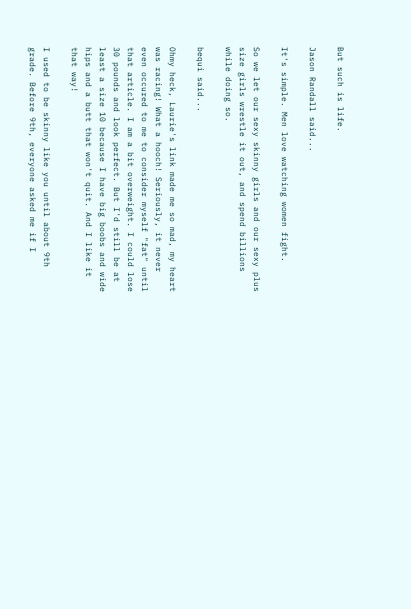But such is life.

Jason Randall said...

It's simple. Men love watching women fight.

So we let our sexy skinny girls and our sexy plus size girls wrestle it out, and spend billions while doing so.

bequi said...

Ohmy heck, Laurie's link made me so mad, my heart was racing! What a hooch! Seriously, it never even occured to me to consider myself "fat" until that article. I am a bit overweight. I could lose 30 pounds and look perfect. But I'd still be at least a size 10 because I have big boobs and wide hips and a butt that won't quit. And I like it that way!

I used to be skinny like you until about 9th grade. Before 9th, everyone asked me if I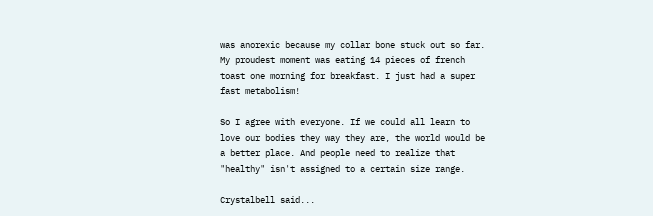was anorexic because my collar bone stuck out so far. My proudest moment was eating 14 pieces of french toast one morning for breakfast. I just had a super fast metabolism!

So I agree with everyone. If we could all learn to love our bodies they way they are, the world would be a better place. And people need to realize that "healthy" isn't assigned to a certain size range.

Crystalbell said...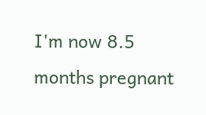I'm now 8.5 months pregnant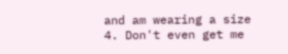and am wearing a size 4. Don't even get me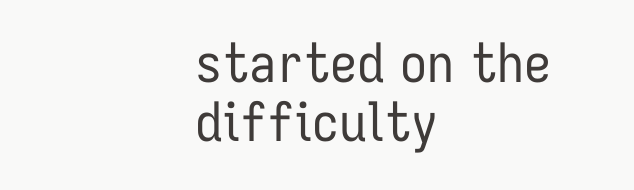started on the difficulty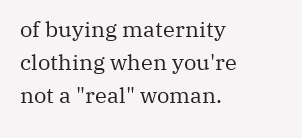of buying maternity clothing when you're not a "real" woman.